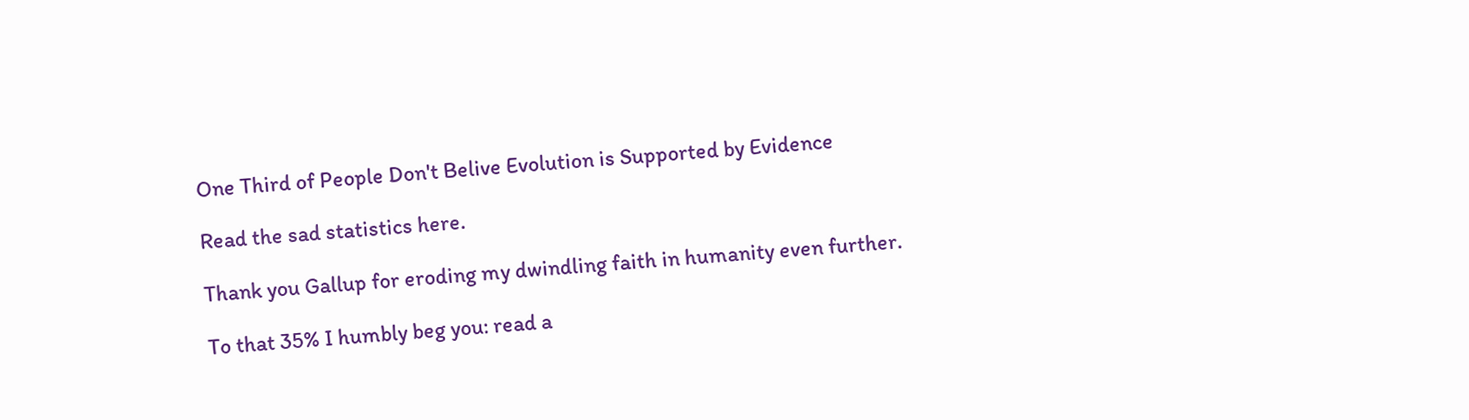One Third of People Don't Belive Evolution is Supported by Evidence

Read the sad statistics here.

Thank you Gallup for eroding my dwindling faith in humanity even further.

To that 35% I humbly beg you: read a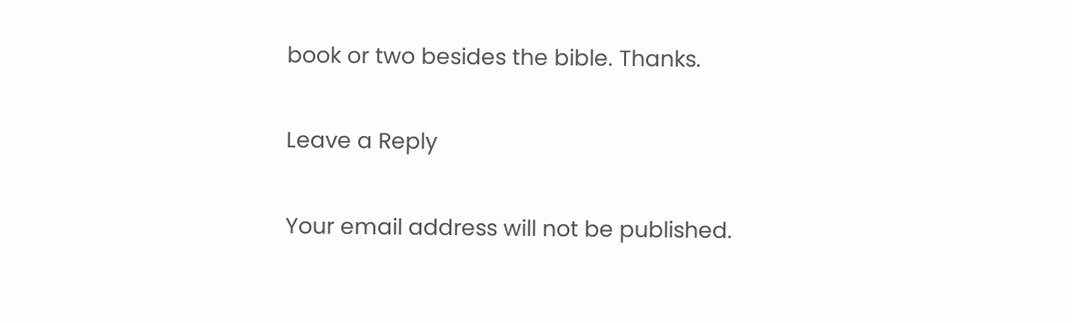book or two besides the bible. Thanks.

Leave a Reply

Your email address will not be published.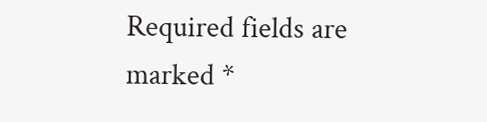Required fields are marked *